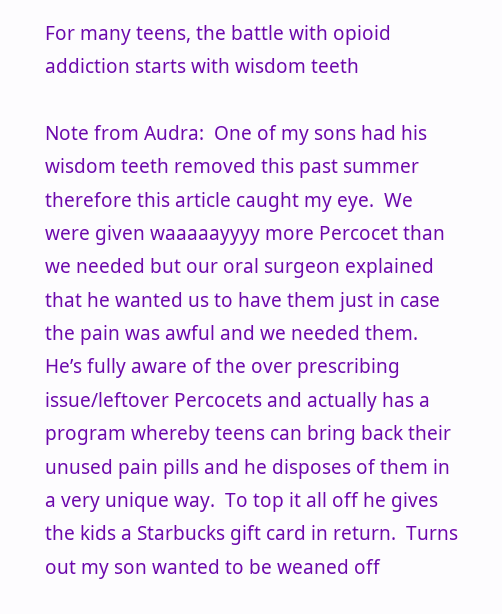For many teens, the battle with opioid addiction starts with wisdom teeth

Note from Audra:  One of my sons had his wisdom teeth removed this past summer therefore this article caught my eye.  We were given waaaaayyyy more Percocet than we needed but our oral surgeon explained that he wanted us to have them just in case the pain was awful and we needed them.  He’s fully aware of the over prescribing issue/leftover Percocets and actually has a program whereby teens can bring back their unused pain pills and he disposes of them in a very unique way.  To top it all off he gives the kids a Starbucks gift card in return.  Turns out my son wanted to be weaned off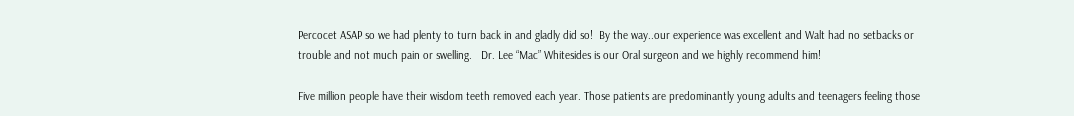Percocet ASAP so we had plenty to turn back in and gladly did so!  By the way..our experience was excellent and Walt had no setbacks or trouble and not much pain or swelling.   Dr. Lee “Mac” Whitesides is our Oral surgeon and we highly recommend him!

Five million people have their wisdom teeth removed each year. Those patients are predominantly young adults and teenagers feeling those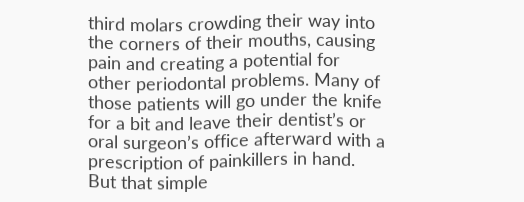third molars crowding their way into the corners of their mouths, causing pain and creating a potential for other periodontal problems. Many of those patients will go under the knife for a bit and leave their dentist’s or oral surgeon’s office afterward with a prescription of painkillers in hand. But that simple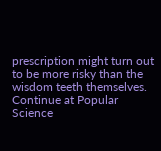prescription might turn out to be more risky than the wisdom teeth themselves.  Continue at Popular Science